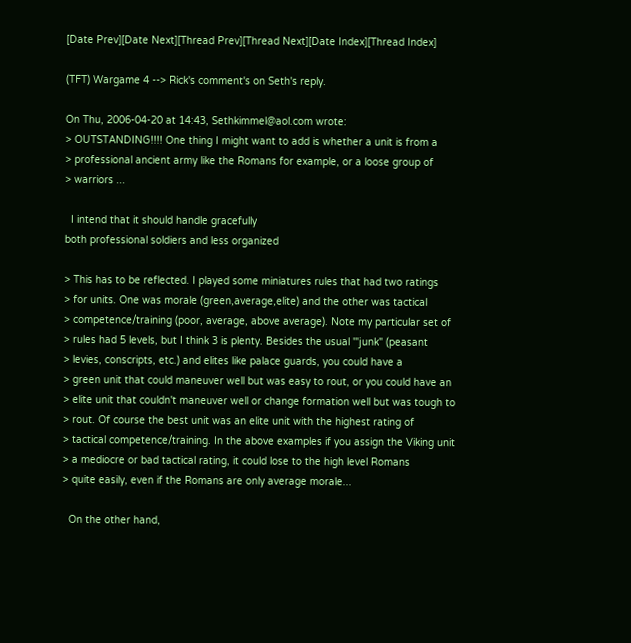[Date Prev][Date Next][Thread Prev][Thread Next][Date Index][Thread Index]

(TFT) Wargame 4 --> Rick's comment's on Seth's reply.

On Thu, 2006-04-20 at 14:43, Sethkimmel@aol.com wrote:
> OUTSTANDING!!!! One thing I might want to add is whether a unit is from a
> professional ancient army like the Romans for example, or a loose group of
> warriors ...

  I intend that it should handle gracefully
both professional soldiers and less organized

> This has to be reflected. I played some miniatures rules that had two ratings
> for units. One was morale (green,average,elite) and the other was tactical
> competence/training (poor, average, above average). Note my particular set of
> rules had 5 levels, but I think 3 is plenty. Besides the usual '"junk" (peasant
> levies, conscripts, etc.) and elites like palace guards, you could have a
> green unit that could maneuver well but was easy to rout, or you could have an
> elite unit that couldn't maneuver well or change formation well but was tough to
> rout. Of course the best unit was an elite unit with the highest rating of
> tactical competence/training. In the above examples if you assign the Viking unit
> a mediocre or bad tactical rating, it could lose to the high level Romans
> quite easily, even if the Romans are only average morale...

  On the other hand,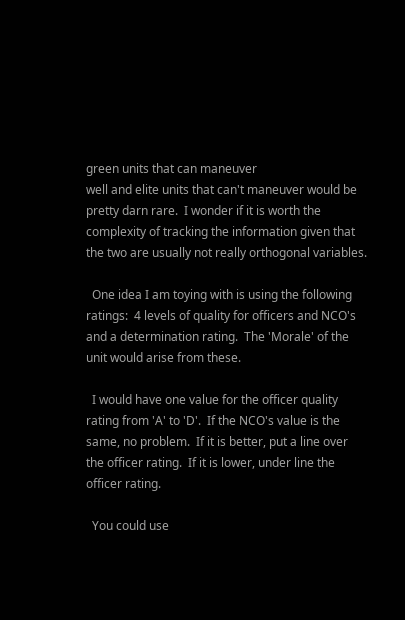green units that can maneuver
well and elite units that can't maneuver would be
pretty darn rare.  I wonder if it is worth the
complexity of tracking the information given that
the two are usually not really orthogonal variables.

  One idea I am toying with is using the following
ratings:  4 levels of quality for officers and NCO's
and a determination rating.  The 'Morale' of the
unit would arise from these.

  I would have one value for the officer quality
rating from 'A' to 'D'.  If the NCO's value is the
same, no problem.  If it is better, put a line over
the officer rating.  If it is lower, under line the
officer rating.

  You could use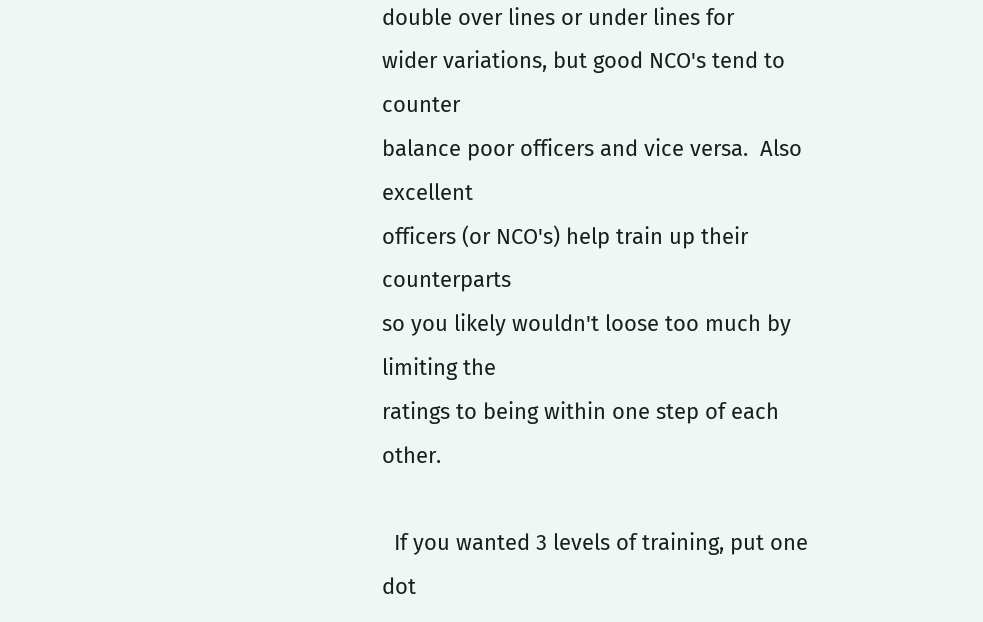double over lines or under lines for
wider variations, but good NCO's tend to counter
balance poor officers and vice versa.  Also excellent
officers (or NCO's) help train up their counterparts
so you likely wouldn't loose too much by limiting the
ratings to being within one step of each other.

  If you wanted 3 levels of training, put one dot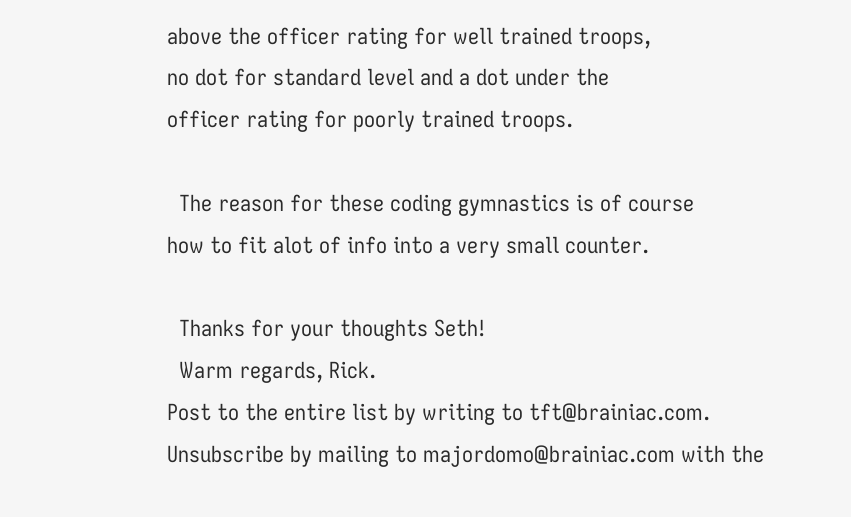above the officer rating for well trained troops,
no dot for standard level and a dot under the
officer rating for poorly trained troops.

  The reason for these coding gymnastics is of course
how to fit alot of info into a very small counter.

  Thanks for your thoughts Seth!
  Warm regards, Rick.
Post to the entire list by writing to tft@brainiac.com.
Unsubscribe by mailing to majordomo@brainiac.com with the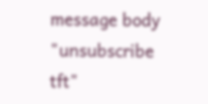message body
"unsubscribe tft"